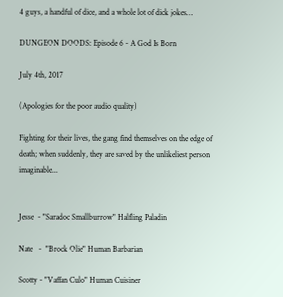4 guys, a handful of dice, and a whole lot of dick jokes…

DUNGEON DOODS: Episode 6 - A God Is Born

July 4th, 2017

(Apologies for the poor audio quality)

Fighting for their lives, the gang find themselves on the edge of death; when suddenly, they are saved by the unlikeliest person imaginable...


Jesse  - "Saradoc Smallburrow" Halfling Paladin

Nate   -  "Brock Olie" Human Barbarian

Scotty - "Vaffan Culo" Human Cuisiner